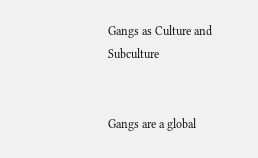Gangs as Culture and Subculture


Gangs are a global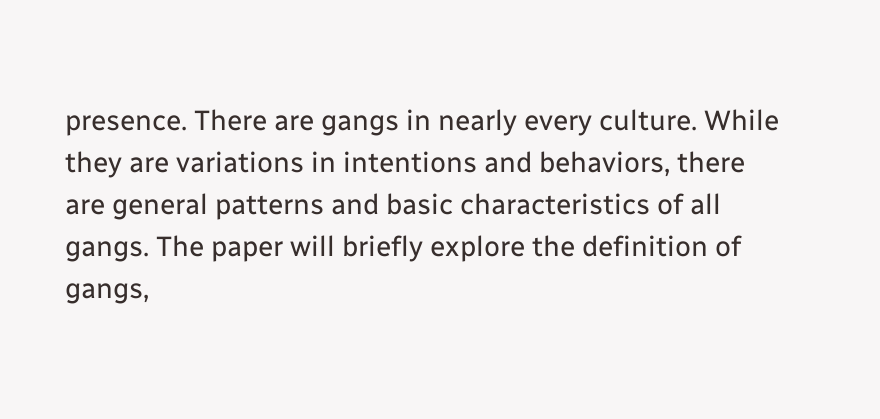presence. There are gangs in nearly every culture. While they are variations in intentions and behaviors, there are general patterns and basic characteristics of all gangs. The paper will briefly explore the definition of gangs,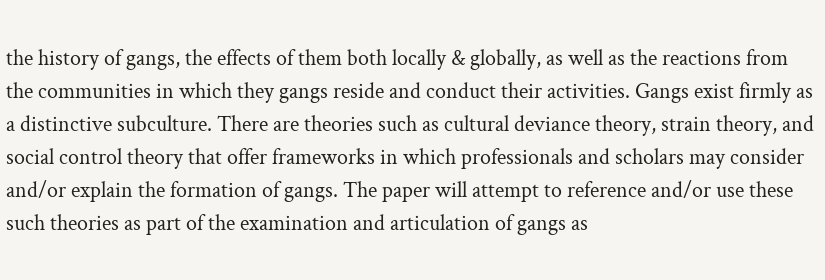the history of gangs, the effects of them both locally & globally, as well as the reactions from the communities in which they gangs reside and conduct their activities. Gangs exist firmly as a distinctive subculture. There are theories such as cultural deviance theory, strain theory, and social control theory that offer frameworks in which professionals and scholars may consider and/or explain the formation of gangs. The paper will attempt to reference and/or use these such theories as part of the examination and articulation of gangs as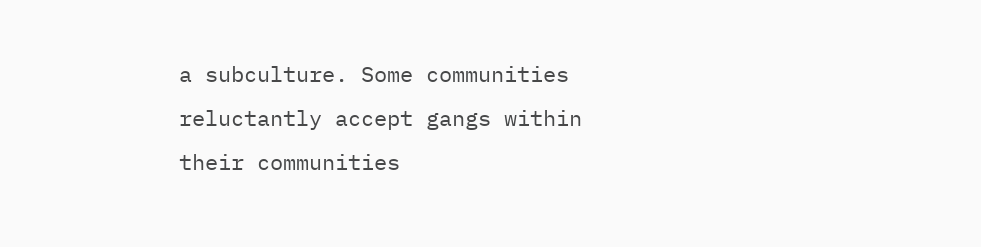a subculture. Some communities reluctantly accept gangs within their communities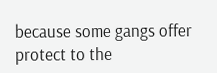because some gangs offer protect to the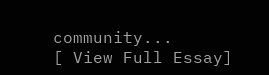community...
[ View Full Essay]